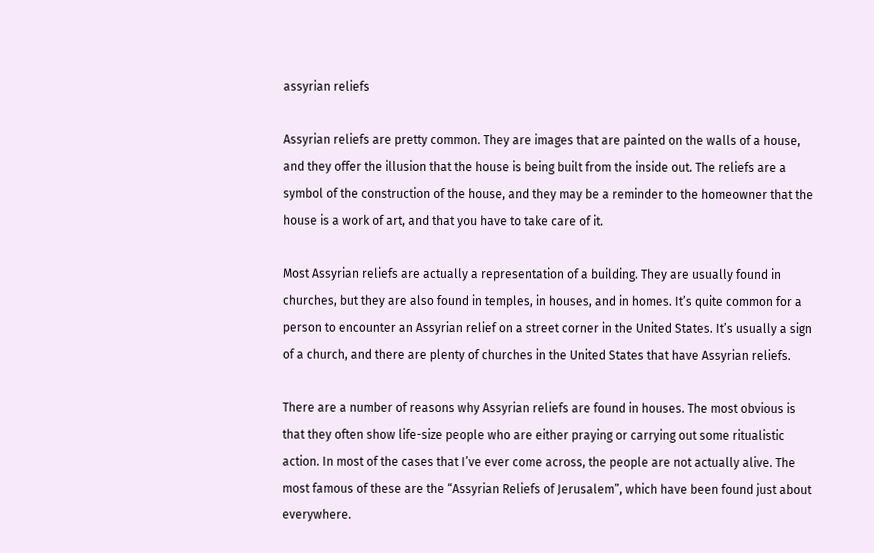assyrian reliefs

Assyrian reliefs are pretty common. They are images that are painted on the walls of a house, and they offer the illusion that the house is being built from the inside out. The reliefs are a symbol of the construction of the house, and they may be a reminder to the homeowner that the house is a work of art, and that you have to take care of it.

Most Assyrian reliefs are actually a representation of a building. They are usually found in churches, but they are also found in temples, in houses, and in homes. It’s quite common for a person to encounter an Assyrian relief on a street corner in the United States. It’s usually a sign of a church, and there are plenty of churches in the United States that have Assyrian reliefs.

There are a number of reasons why Assyrian reliefs are found in houses. The most obvious is that they often show life-size people who are either praying or carrying out some ritualistic action. In most of the cases that I’ve ever come across, the people are not actually alive. The most famous of these are the “Assyrian Reliefs of Jerusalem”, which have been found just about everywhere.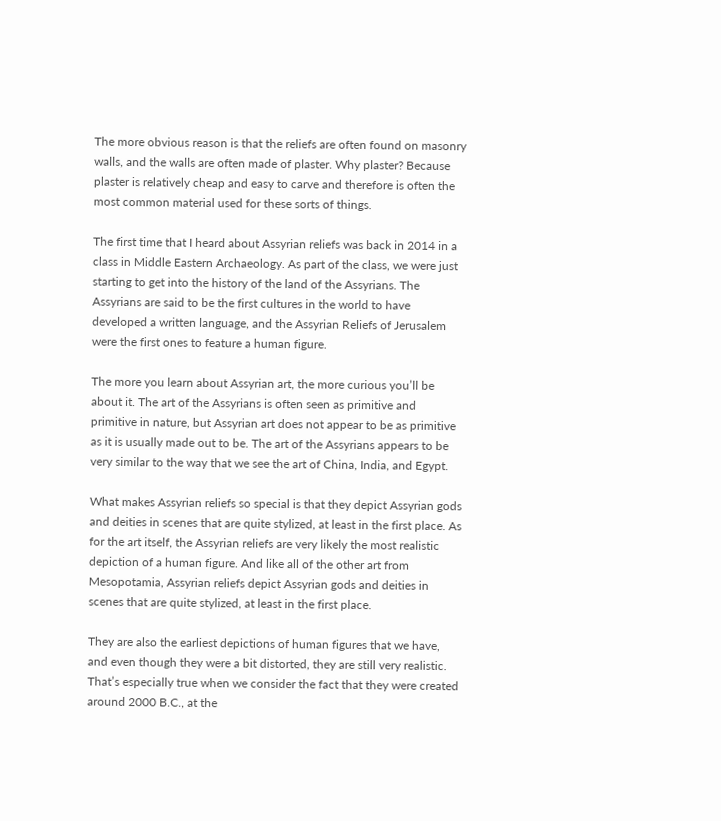The more obvious reason is that the reliefs are often found on masonry walls, and the walls are often made of plaster. Why plaster? Because plaster is relatively cheap and easy to carve and therefore is often the most common material used for these sorts of things.

The first time that I heard about Assyrian reliefs was back in 2014 in a class in Middle Eastern Archaeology. As part of the class, we were just starting to get into the history of the land of the Assyrians. The Assyrians are said to be the first cultures in the world to have developed a written language, and the Assyrian Reliefs of Jerusalem were the first ones to feature a human figure.

The more you learn about Assyrian art, the more curious you’ll be about it. The art of the Assyrians is often seen as primitive and primitive in nature, but Assyrian art does not appear to be as primitive as it is usually made out to be. The art of the Assyrians appears to be very similar to the way that we see the art of China, India, and Egypt.

What makes Assyrian reliefs so special is that they depict Assyrian gods and deities in scenes that are quite stylized, at least in the first place. As for the art itself, the Assyrian reliefs are very likely the most realistic depiction of a human figure. And like all of the other art from Mesopotamia, Assyrian reliefs depict Assyrian gods and deities in scenes that are quite stylized, at least in the first place.

They are also the earliest depictions of human figures that we have, and even though they were a bit distorted, they are still very realistic. That’s especially true when we consider the fact that they were created around 2000 B.C., at the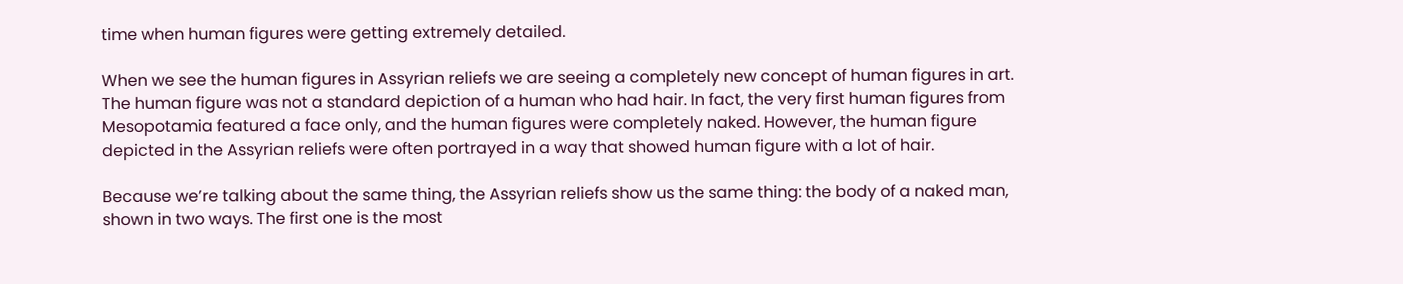time when human figures were getting extremely detailed.

When we see the human figures in Assyrian reliefs we are seeing a completely new concept of human figures in art. The human figure was not a standard depiction of a human who had hair. In fact, the very first human figures from Mesopotamia featured a face only, and the human figures were completely naked. However, the human figure depicted in the Assyrian reliefs were often portrayed in a way that showed human figure with a lot of hair.

Because we’re talking about the same thing, the Assyrian reliefs show us the same thing: the body of a naked man, shown in two ways. The first one is the most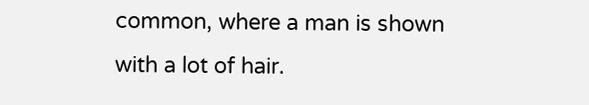common, where a man is shown with a lot of hair.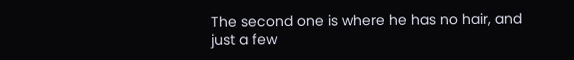The second one is where he has no hair, and just a few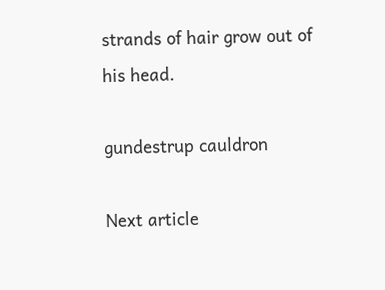strands of hair grow out of his head.

gundestrup cauldron

Next article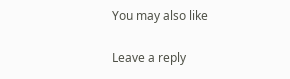You may also like

Leave a reply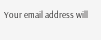Your email address will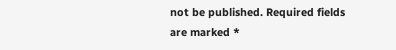not be published. Required fields are marked *